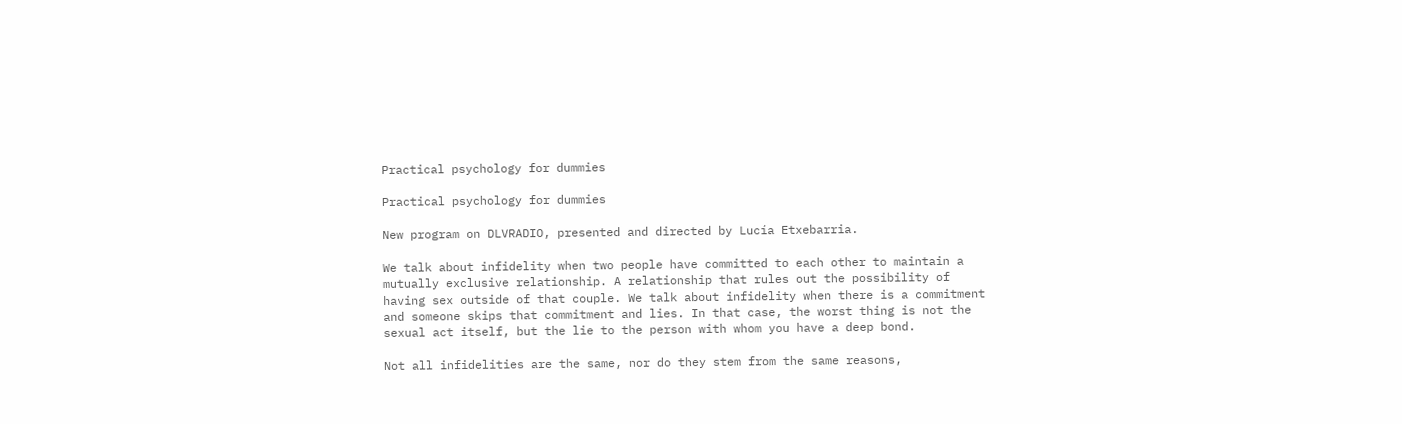Practical psychology for dummies

Practical psychology for dummies

New program on DLVRADIO, presented and directed by Lucía Etxebarria.

We talk about infidelity when two people have committed to each other to maintain a mutually exclusive relationship. A relationship that rules out the possibility of having sex outside of that couple. We talk about infidelity when there is a commitment and someone skips that commitment and lies. In that case, the worst thing is not the sexual act itself, but the lie to the person with whom you have a deep bond.

Not all infidelities are the same, nor do they stem from the same reasons,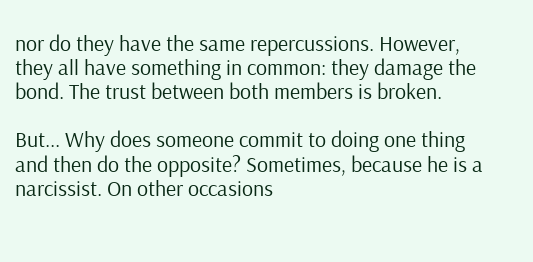nor do they have the same repercussions. However, they all have something in common: they damage the bond. The trust between both members is broken.

But... Why does someone commit to doing one thing and then do the opposite? Sometimes, because he is a narcissist. On other occasions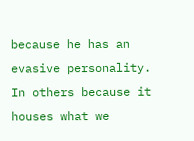because he has an evasive personality. In others because it houses what we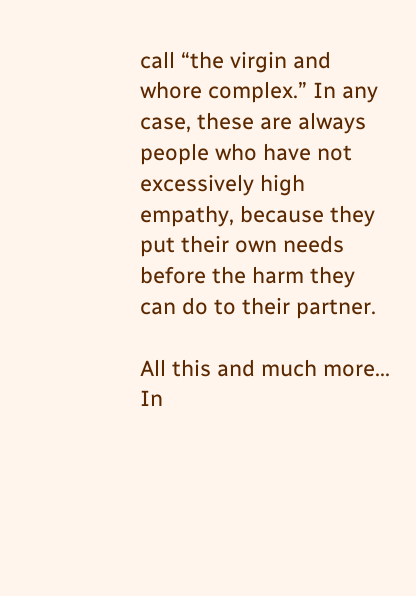call “the virgin and whore complex.” In any case, these are always people who have not excessively high empathy, because they put their own needs before the harm they can do to their partner.

All this and much more... In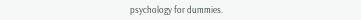psychology for dummies.